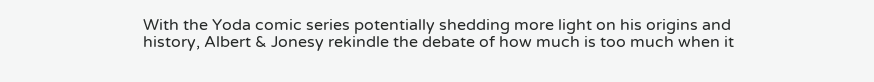With the Yoda comic series potentially shedding more light on his origins and history, Albert & Jonesy rekindle the debate of how much is too much when it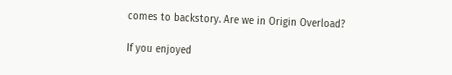comes to backstory. Are we in Origin Overload?

If you enjoyed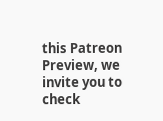this Patreon Preview, we invite you to check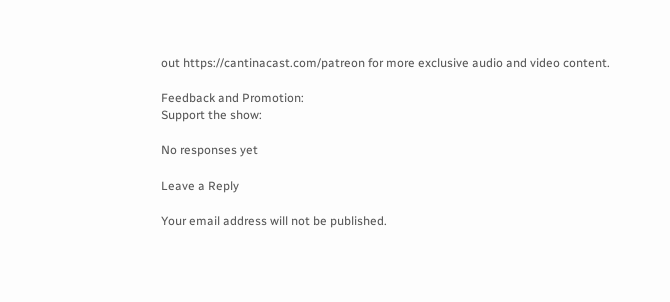out https://cantinacast.com/patreon for more exclusive audio and video content.

Feedback and Promotion:
Support the show:

No responses yet

Leave a Reply

Your email address will not be published.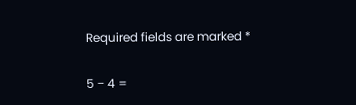Required fields are marked *

5 − 4 =